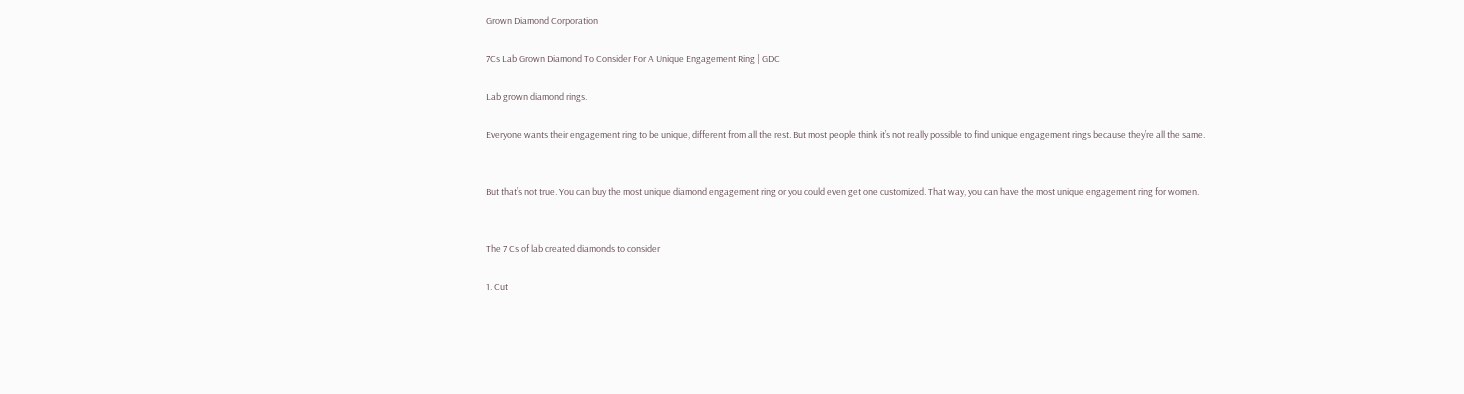Grown Diamond Corporation

7Cs Lab Grown Diamond To Consider For A Unique Engagement Ring | GDC

Lab grown diamond rings.

Everyone wants their engagement ring to be unique, different from all the rest. But most people think it’s not really possible to find unique engagement rings because they’re all the same.


But that’s not true. You can buy the most unique diamond engagement ring or you could even get one customized. That way, you can have the most unique engagement ring for women.


The 7 Cs of lab created diamonds to consider

1. Cut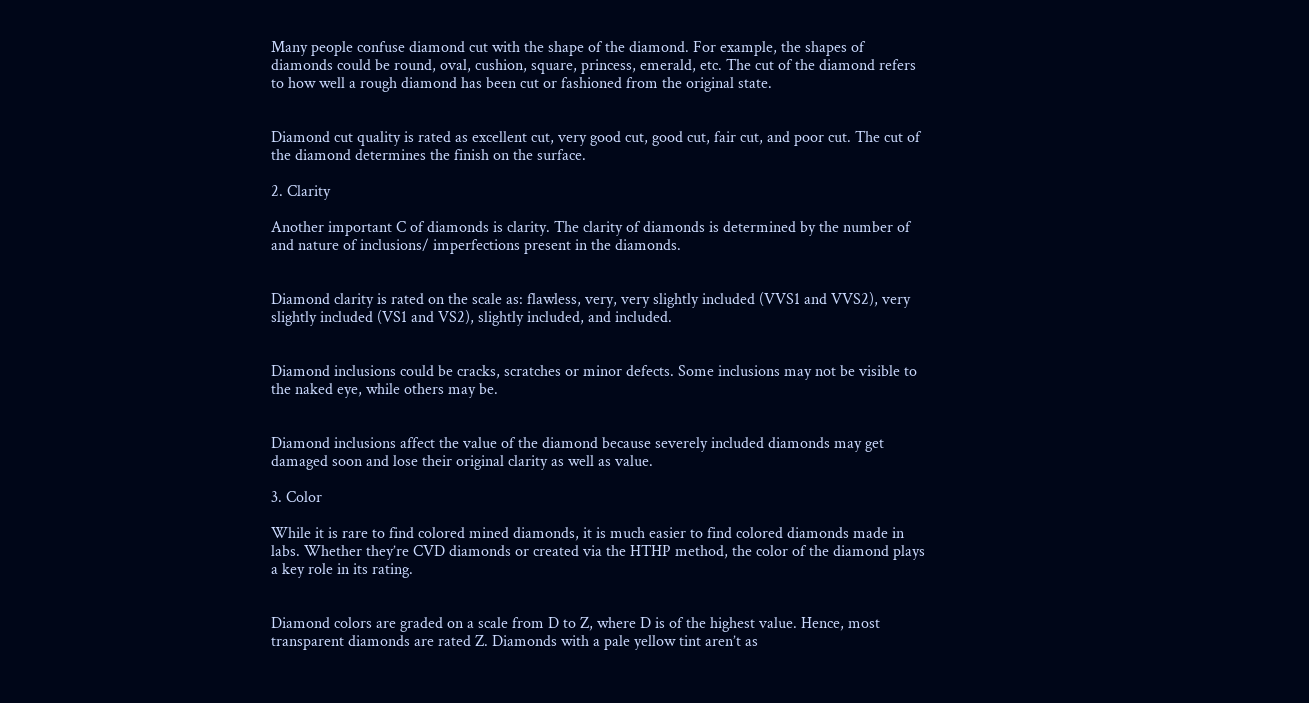Many people confuse diamond cut with the shape of the diamond. For example, the shapes of diamonds could be round, oval, cushion, square, princess, emerald, etc. The cut of the diamond refers to how well a rough diamond has been cut or fashioned from the original state.


Diamond cut quality is rated as excellent cut, very good cut, good cut, fair cut, and poor cut. The cut of the diamond determines the finish on the surface.

2. Clarity

Another important C of diamonds is clarity. The clarity of diamonds is determined by the number of and nature of inclusions/ imperfections present in the diamonds.


Diamond clarity is rated on the scale as: flawless, very, very slightly included (VVS1 and VVS2), very slightly included (VS1 and VS2), slightly included, and included.


Diamond inclusions could be cracks, scratches or minor defects. Some inclusions may not be visible to the naked eye, while others may be.


Diamond inclusions affect the value of the diamond because severely included diamonds may get damaged soon and lose their original clarity as well as value.

3. Color

While it is rare to find colored mined diamonds, it is much easier to find colored diamonds made in labs. Whether they’re CVD diamonds or created via the HTHP method, the color of the diamond plays a key role in its rating.


Diamond colors are graded on a scale from D to Z, where D is of the highest value. Hence, most transparent diamonds are rated Z. Diamonds with a pale yellow tint aren’t as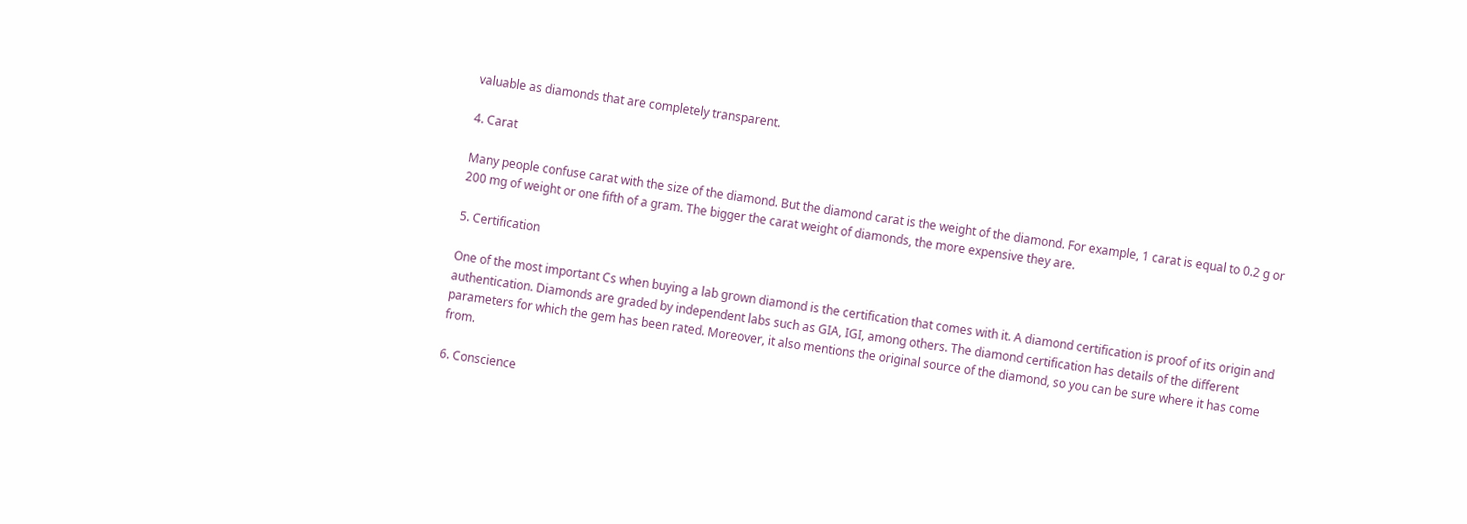valuable as diamonds that are completely transparent.

4. Carat

Many people confuse carat with the size of the diamond. But the diamond carat is the weight of the diamond. For example, 1 carat is equal to 0.2 g or 200 mg of weight or one fifth of a gram. The bigger the carat weight of diamonds, the more expensive they are.

5. Certification

One of the most important Cs when buying a lab grown diamond is the certification that comes with it. A diamond certification is proof of its origin and authentication. Diamonds are graded by independent labs such as GIA, IGI, among others. The diamond certification has details of the different parameters for which the gem has been rated. Moreover, it also mentions the original source of the diamond, so you can be sure where it has come from.

6. Conscience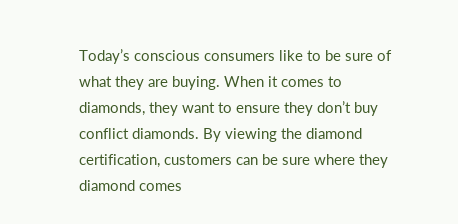Today’s conscious consumers like to be sure of what they are buying. When it comes to diamonds, they want to ensure they don’t buy conflict diamonds. By viewing the diamond certification, customers can be sure where they diamond comes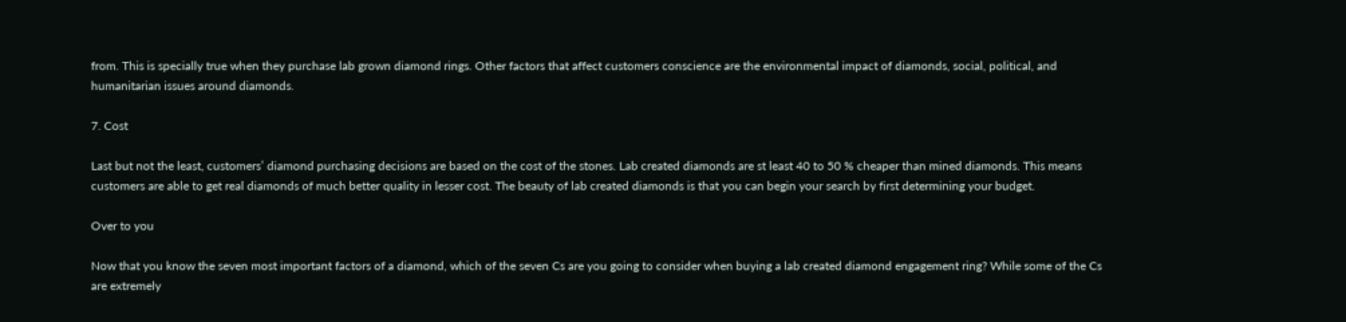from. This is specially true when they purchase lab grown diamond rings. Other factors that affect customers conscience are the environmental impact of diamonds, social, political, and humanitarian issues around diamonds.

7. Cost

Last but not the least, customers’ diamond purchasing decisions are based on the cost of the stones. Lab created diamonds are st least 40 to 50 % cheaper than mined diamonds. This means customers are able to get real diamonds of much better quality in lesser cost. The beauty of lab created diamonds is that you can begin your search by first determining your budget.

Over to you

Now that you know the seven most important factors of a diamond, which of the seven Cs are you going to consider when buying a lab created diamond engagement ring? While some of the Cs are extremely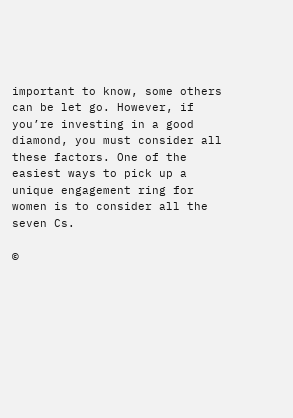important to know, some others can be let go. However, if you’re investing in a good diamond, you must consider all these factors. One of the easiest ways to pick up a unique engagement ring for women is to consider all the seven Cs.

©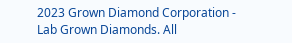2023 Grown Diamond Corporation - Lab Grown Diamonds. All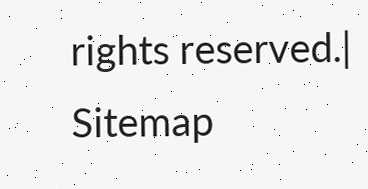rights reserved.| Sitemap